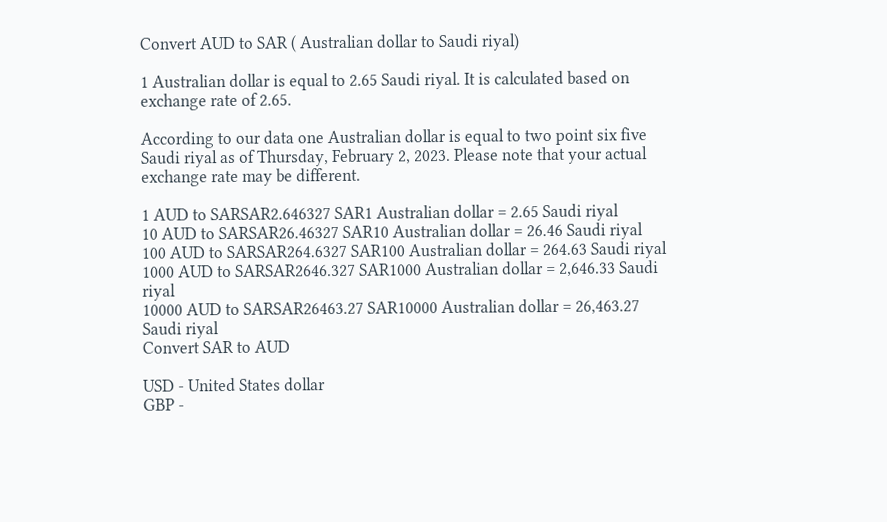Convert AUD to SAR ( Australian dollar to Saudi riyal)

1 Australian dollar is equal to 2.65 Saudi riyal. It is calculated based on exchange rate of 2.65.

According to our data one Australian dollar is equal to two point six five Saudi riyal as of Thursday, February 2, 2023. Please note that your actual exchange rate may be different.

1 AUD to SARSAR2.646327 SAR1 Australian dollar = 2.65 Saudi riyal
10 AUD to SARSAR26.46327 SAR10 Australian dollar = 26.46 Saudi riyal
100 AUD to SARSAR264.6327 SAR100 Australian dollar = 264.63 Saudi riyal
1000 AUD to SARSAR2646.327 SAR1000 Australian dollar = 2,646.33 Saudi riyal
10000 AUD to SARSAR26463.27 SAR10000 Australian dollar = 26,463.27 Saudi riyal
Convert SAR to AUD

USD - United States dollar
GBP -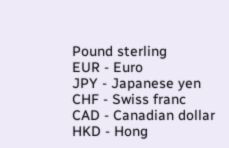Pound sterling
EUR - Euro
JPY - Japanese yen
CHF - Swiss franc
CAD - Canadian dollar
HKD - Hong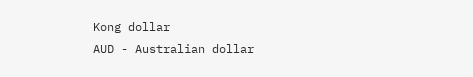Kong dollar
AUD - Australian dollar